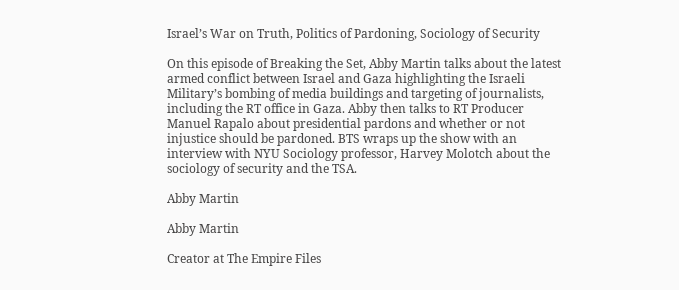Israel’s War on Truth, Politics of Pardoning, Sociology of Security

On this episode of Breaking the Set, Abby Martin talks about the latest armed conflict between Israel and Gaza highlighting the Israeli Military’s bombing of media buildings and targeting of journalists, including the RT office in Gaza. Abby then talks to RT Producer Manuel Rapalo about presidential pardons and whether or not injustice should be pardoned. BTS wraps up the show with an interview with NYU Sociology professor, Harvey Molotch about the sociology of security and the TSA.

Abby Martin

Abby Martin

Creator at The Empire Files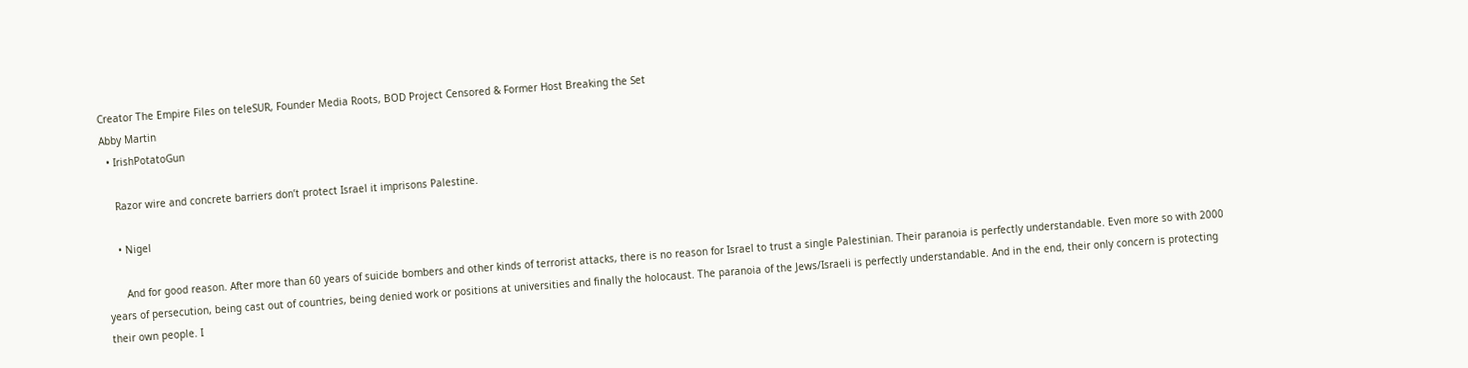Creator The Empire Files on teleSUR, Founder Media Roots, BOD Project Censored & Former Host Breaking the Set
Abby Martin
  • IrishPotatoGun

    Razor wire and concrete barriers don’t protect Israel it imprisons Palestine.

    • Nigel

      And for good reason. After more than 60 years of suicide bombers and other kinds of terrorist attacks, there is no reason for Israel to trust a single Palestinian. Their paranoia is perfectly understandable. Even more so with 2000 years of persecution, being cast out of countries, being denied work or positions at universities and finally the holocaust. The paranoia of the Jews/Israeli is perfectly understandable. And in the end, their only concern is protecting their own people. I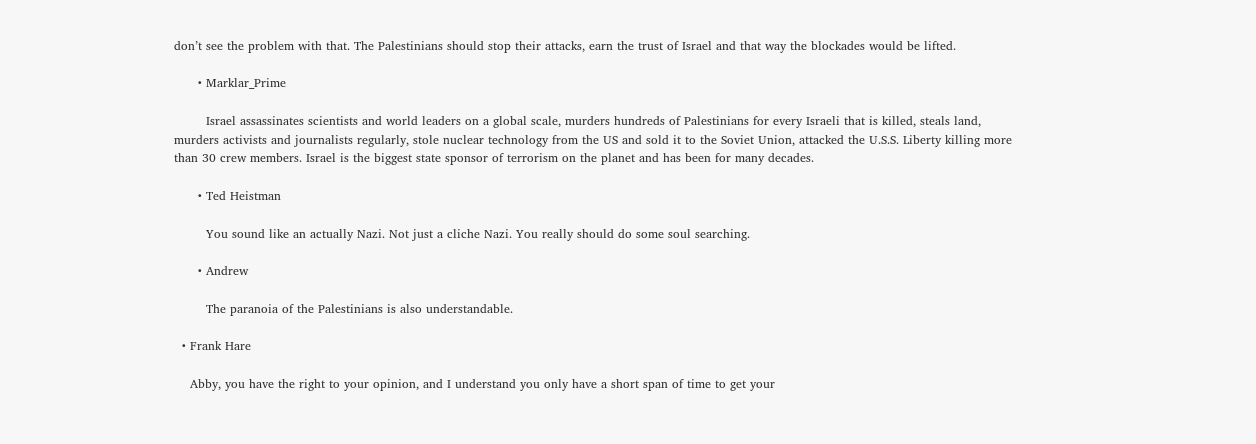don’t see the problem with that. The Palestinians should stop their attacks, earn the trust of Israel and that way the blockades would be lifted.

      • Marklar_Prime

        Israel assassinates scientists and world leaders on a global scale, murders hundreds of Palestinians for every Israeli that is killed, steals land, murders activists and journalists regularly, stole nuclear technology from the US and sold it to the Soviet Union, attacked the U.S.S. Liberty killing more than 30 crew members. Israel is the biggest state sponsor of terrorism on the planet and has been for many decades.

      • Ted Heistman

        You sound like an actually Nazi. Not just a cliche Nazi. You really should do some soul searching.

      • Andrew

        The paranoia of the Palestinians is also understandable.

  • Frank Hare

    Abby, you have the right to your opinion, and I understand you only have a short span of time to get your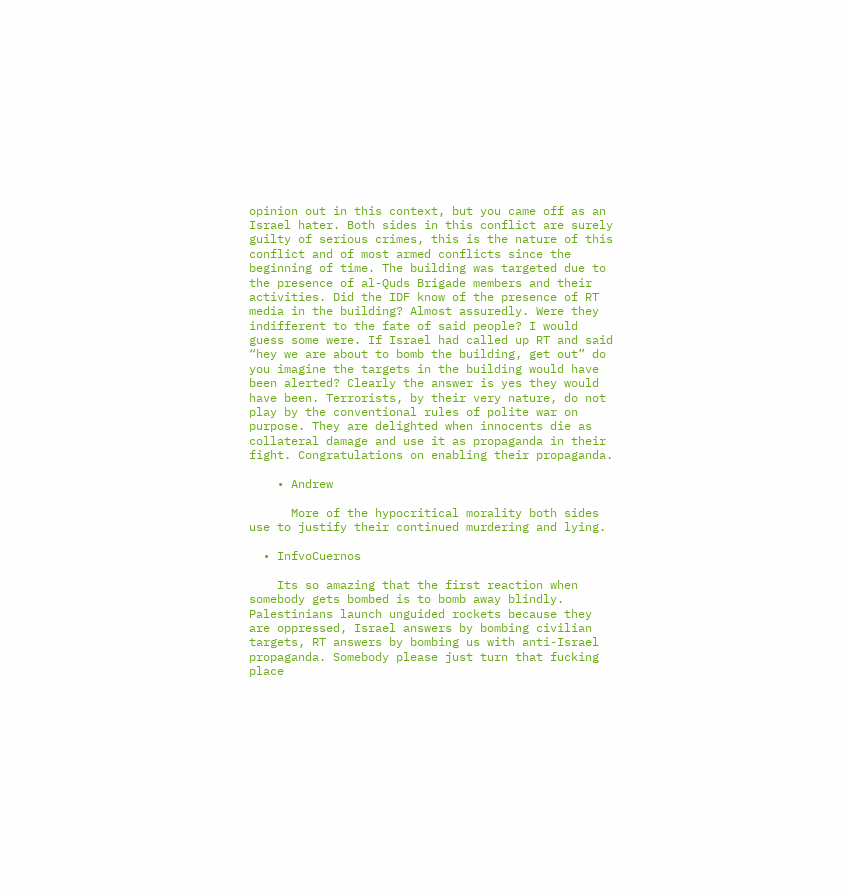opinion out in this context, but you came off as an Israel hater. Both sides in this conflict are surely guilty of serious crimes, this is the nature of this conflict and of most armed conflicts since the beginning of time. The building was targeted due to the presence of al-Quds Brigade members and their activities. Did the IDF know of the presence of RT media in the building? Almost assuredly. Were they indifferent to the fate of said people? I would guess some were. If Israel had called up RT and said “hey we are about to bomb the building, get out” do you imagine the targets in the building would have been alerted? Clearly the answer is yes they would have been. Terrorists, by their very nature, do not play by the conventional rules of polite war on purpose. They are delighted when innocents die as collateral damage and use it as propaganda in their fight. Congratulations on enabling their propaganda.

    • Andrew

      More of the hypocritical morality both sides use to justify their continued murdering and lying.

  • InfvoCuernos

    Its so amazing that the first reaction when somebody gets bombed is to bomb away blindly. Palestinians launch unguided rockets because they are oppressed, Israel answers by bombing civilian targets, RT answers by bombing us with anti-Israel propaganda. Somebody please just turn that fucking place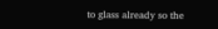to glass already so the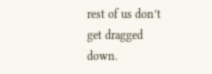rest of us don’t get dragged down.